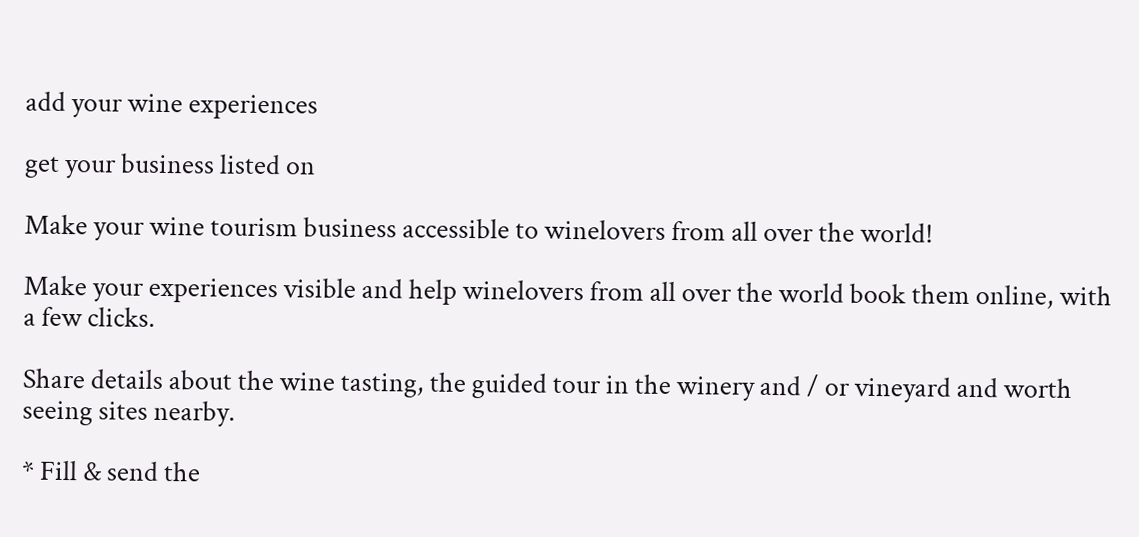add your wine experiences

get your business listed on

Make your wine tourism business accessible to winelovers from all over the world!

Make your experiences visible and help winelovers from all over the world book them online, with a few clicks.

Share details about the wine tasting, the guided tour in the winery and / or vineyard and worth seeing sites nearby.

* Fill & send the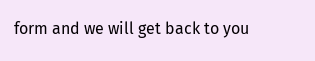form and we will get back to you